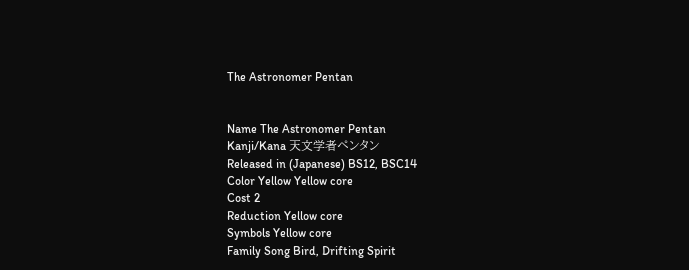The Astronomer Pentan


Name The Astronomer Pentan
Kanji/Kana 天文学者ペンタン
Released in (Japanese) BS12, BSC14
Color Yellow Yellow core
Cost 2
Reduction Yellow core
Symbols Yellow core
Family Song Bird, Drifting Spirit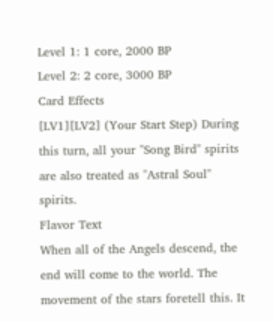Level 1: 1 core, 2000 BP
Level 2: 2 core, 3000 BP
Card Effects
[LV1][LV2] (Your Start Step) During this turn, all your "Song Bird" spirits are also treated as "Astral Soul" spirits.
Flavor Text
When all of the Angels descend, the end will come to the world. The movement of the stars foretell this. It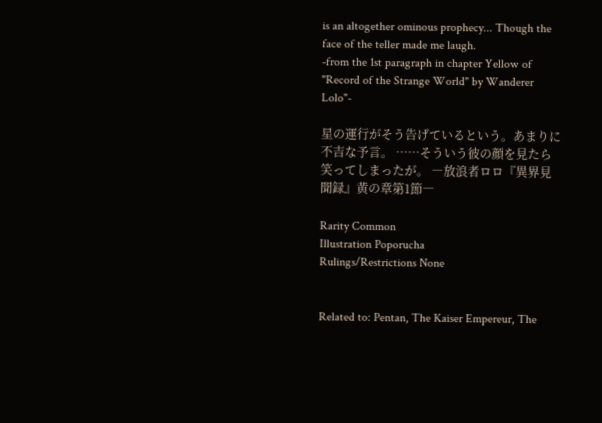is an altogether ominous prophecy... Though the face of the teller made me laugh.
-from the 1st paragraph in chapter Yellow of "Record of the Strange World" by Wanderer Lolo"-

星の運行がそう告げているという。あまりに不吉な予言。 ……そういう彼の顔を見たら笑ってしまったが。 ―放浪者ロロ『異界見聞録』黄の章第1節―

Rarity Common
Illustration Poporucha
Rulings/Restrictions None


Related to: Pentan, The Kaiser Empereur, The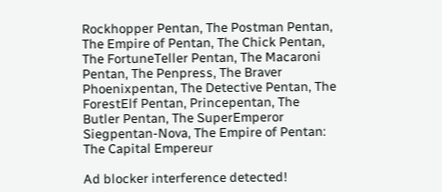Rockhopper Pentan, The Postman Pentan, The Empire of Pentan, The Chick Pentan, The FortuneTeller Pentan, The Macaroni Pentan, The Penpress, The Braver Phoenixpentan, The Detective Pentan, The ForestElf Pentan, Princepentan, The Butler Pentan, The SuperEmperor Siegpentan-Nova, The Empire of Pentan: The Capital Empereur

Ad blocker interference detected!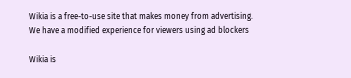Wikia is a free-to-use site that makes money from advertising. We have a modified experience for viewers using ad blockers

Wikia is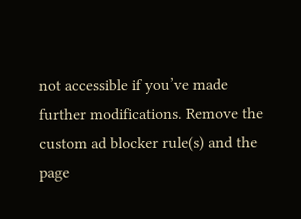not accessible if you’ve made further modifications. Remove the custom ad blocker rule(s) and the page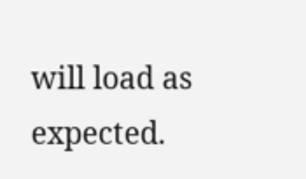will load as expected.